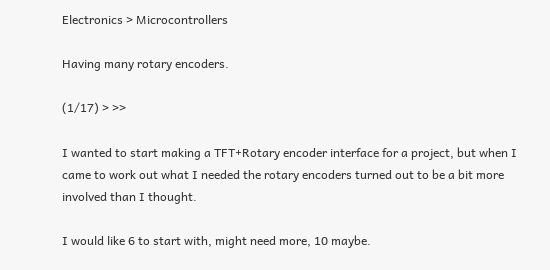Electronics > Microcontrollers

Having many rotary encoders.

(1/17) > >>

I wanted to start making a TFT+Rotary encoder interface for a project, but when I came to work out what I needed the rotary encoders turned out to be a bit more involved than I thought.

I would like 6 to start with, might need more, 10 maybe.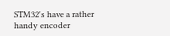STM32's have a rather handy encoder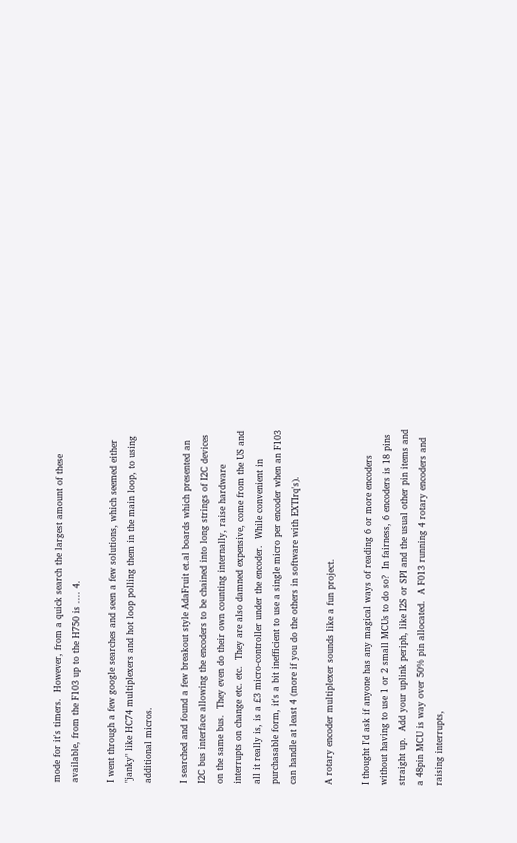mode for it's timers.  However, from a quick search the largest amount of these available, from the F103 up to the H750 is .... 4.

I went through a few google searches and seen a few solutions, which seemed either "janky" like HC74 multiplexers and hot loop polling them in the main loop, to using additional micros.

I searched and found a few breakout style AdaFruit et.al boards which presented an I2C bus interface allowing the encoders to be chained into long strings of I2C devices on the same bus.  They even do their own counting internally, raise hardware interrupts on change etc. etc.  They are also damned expensive, come from the US and all it really is, is a £3 micro-controller under the encoder.  While convenient in purchasable form, it's a bit inefficient to use a single micro per encoder when an F103 can handle at least 4 (more if you do the others in software with EXTIrq's).

A rotary encoder multiplexer sounds like a fun project.

I thought I'd ask if anyone has any magical ways of reading 6 or more encoders without having to use 1 or 2 small MCUs to do so?  In fairness, 6 encoders is 18 pins straight up.  Add your uplink periph, like I2S or SPI and the usual other pin items and a 48pin MCU is way over 50% pin allocated.  A F013 running 4 rotary encoders and raising interrupts,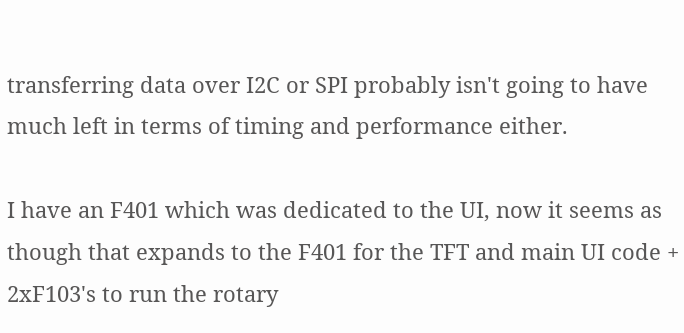transferring data over I2C or SPI probably isn't going to have much left in terms of timing and performance either.

I have an F401 which was dedicated to the UI, now it seems as though that expands to the F401 for the TFT and main UI code + 2xF103's to run the rotary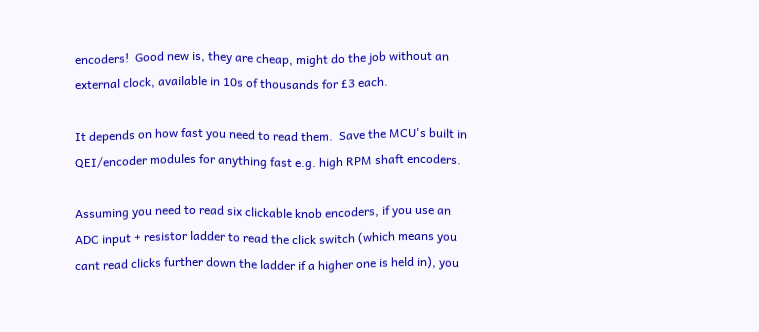encoders!  Good new is, they are cheap, might do the job without an external clock, available in 10s of thousands for £3 each.

It depends on how fast you need to read them.  Save the MCU's built in QEI/encoder modules for anything fast e.g. high RPM shaft encoders.

Assuming you need to read six clickable knob encoders, if you use an ADC input + resistor ladder to read the click switch (which means you cant read clicks further down the ladder if a higher one is held in), you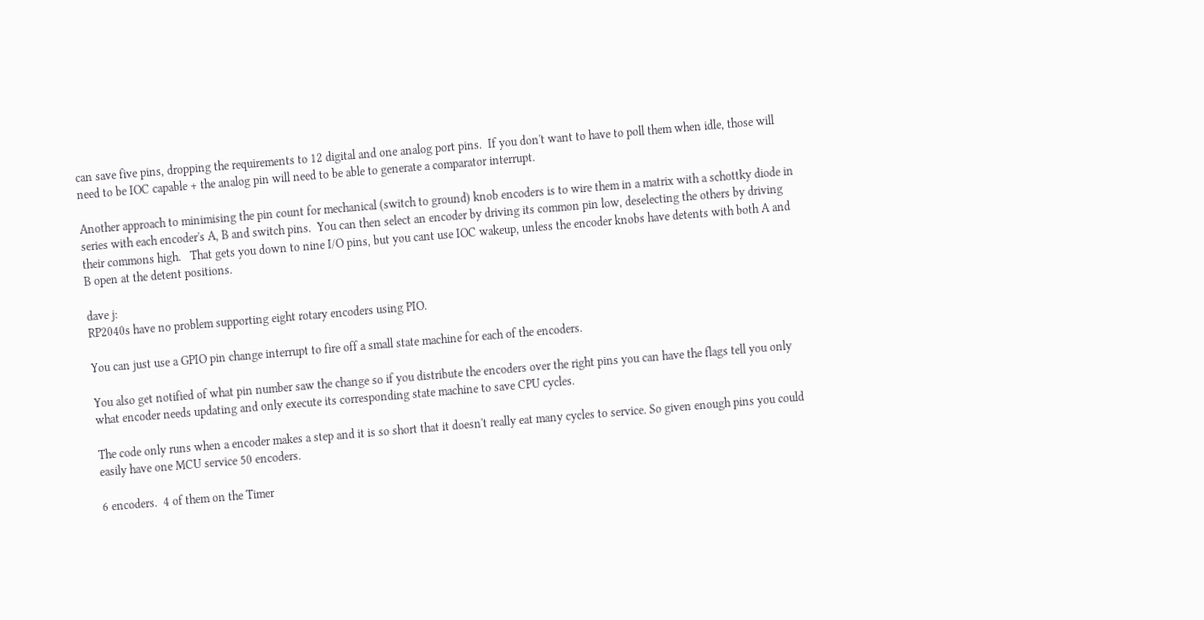can save five pins, dropping the requirements to 12 digital and one analog port pins.  If you don't want to have to poll them when idle, those will need to be IOC capable + the analog pin will need to be able to generate a comparator interrupt.

Another approach to minimising the pin count for mechanical (switch to ground) knob encoders is to wire them in a matrix with a schottky diode in series with each encoder's A, B and switch pins.  You can then select an encoder by driving its common pin low, deselecting the others by driving their commons high.   That gets you down to nine I/O pins, but you cant use IOC wakeup, unless the encoder knobs have detents with both A and B open at the detent positions.

dave j:
RP2040s have no problem supporting eight rotary encoders using PIO.

You can just use a GPIO pin change interrupt to fire off a small state machine for each of the encoders.

You also get notified of what pin number saw the change so if you distribute the encoders over the right pins you can have the flags tell you only what encoder needs updating and only execute its corresponding state machine to save CPU cycles.

The code only runs when a encoder makes a step and it is so short that it doesn't really eat many cycles to service. So given enough pins you could easily have one MCU service 50 encoders.

6 encoders.  4 of them on the Timer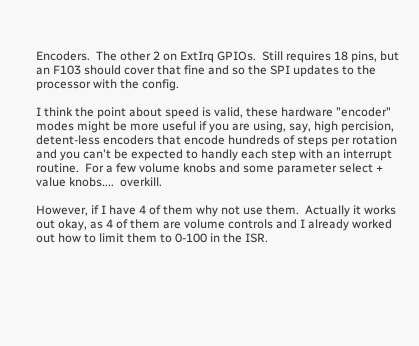Encoders.  The other 2 on ExtIrq GPIOs.  Still requires 18 pins, but an F103 should cover that fine and so the SPI updates to the processor with the config.

I think the point about speed is valid, these hardware "encoder" modes might be more useful if you are using, say, high percision, detent-less encoders that encode hundreds of steps per rotation and you can't be expected to handly each step with an interrupt routine.  For a few volume knobs and some parameter select + value knobs....  overkill.

However, if I have 4 of them why not use them.  Actually it works out okay, as 4 of them are volume controls and I already worked out how to limit them to 0-100 in the ISR.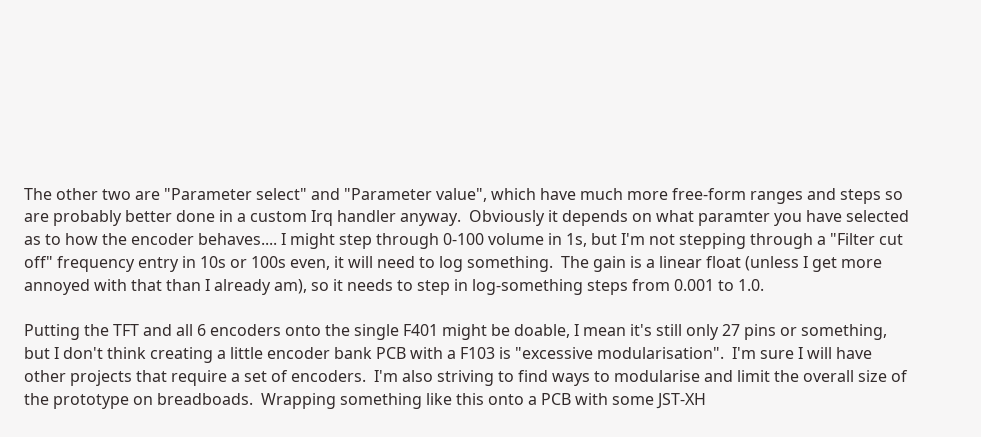The other two are "Parameter select" and "Parameter value", which have much more free-form ranges and steps so are probably better done in a custom Irq handler anyway.  Obviously it depends on what paramter you have selected as to how the encoder behaves.... I might step through 0-100 volume in 1s, but I'm not stepping through a "Filter cut off" frequency entry in 10s or 100s even, it will need to log something.  The gain is a linear float (unless I get more annoyed with that than I already am), so it needs to step in log-something steps from 0.001 to 1.0.

Putting the TFT and all 6 encoders onto the single F401 might be doable, I mean it's still only 27 pins or something, but I don't think creating a little encoder bank PCB with a F103 is "excessive modularisation".  I'm sure I will have other projects that require a set of encoders.  I'm also striving to find ways to modularise and limit the overall size of the prototype on breadboads.  Wrapping something like this onto a PCB with some JST-XH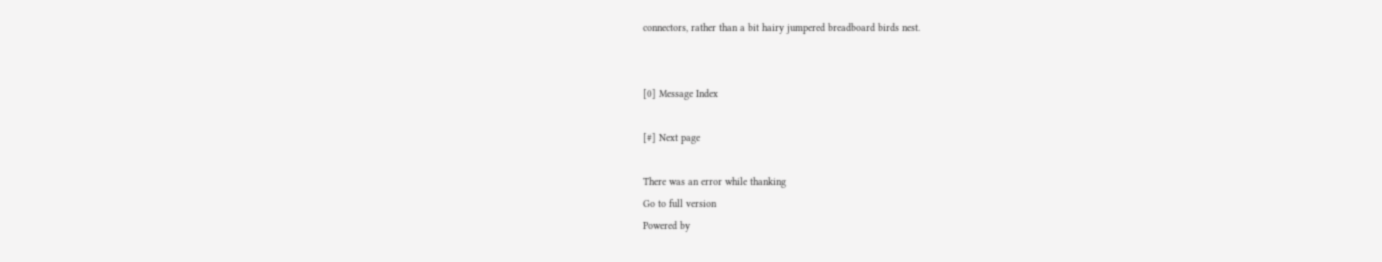connectors, rather than a bit hairy jumpered breadboard birds nest.


[0] Message Index

[#] Next page

There was an error while thanking
Go to full version
Powered by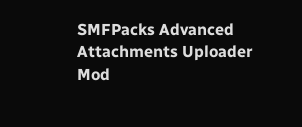SMFPacks Advanced Attachments Uploader Mod